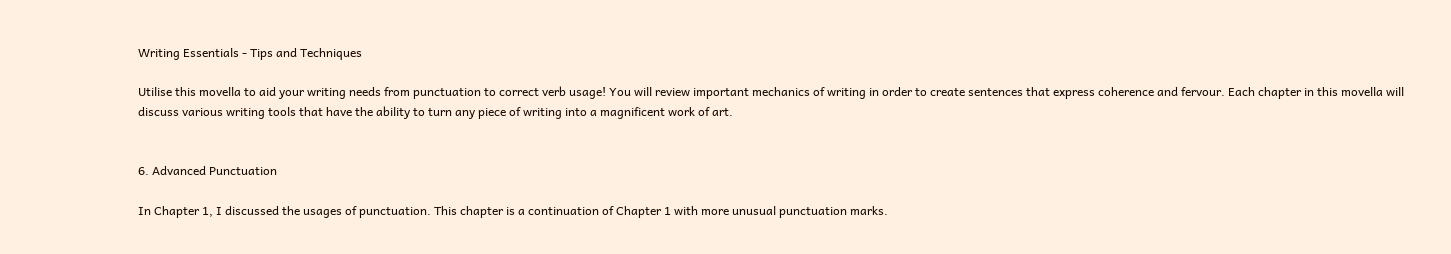Writing Essentials - Tips and Techniques

Utilise this movella to aid your writing needs from punctuation to correct verb usage! You will review important mechanics of writing in order to create sentences that express coherence and fervour. Each chapter in this movella will discuss various writing tools that have the ability to turn any piece of writing into a magnificent work of art.


6. Advanced Punctuation

In Chapter 1, I discussed the usages of punctuation. This chapter is a continuation of Chapter 1 with more unusual punctuation marks.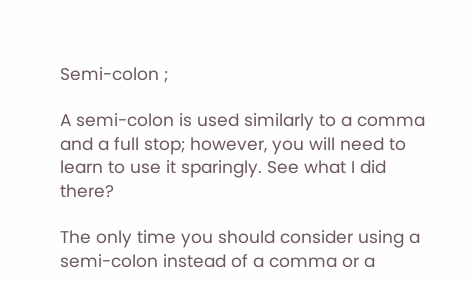Semi-colon ;

A semi-colon is used similarly to a comma and a full stop; however, you will need to learn to use it sparingly. See what I did there?

The only time you should consider using a semi-colon instead of a comma or a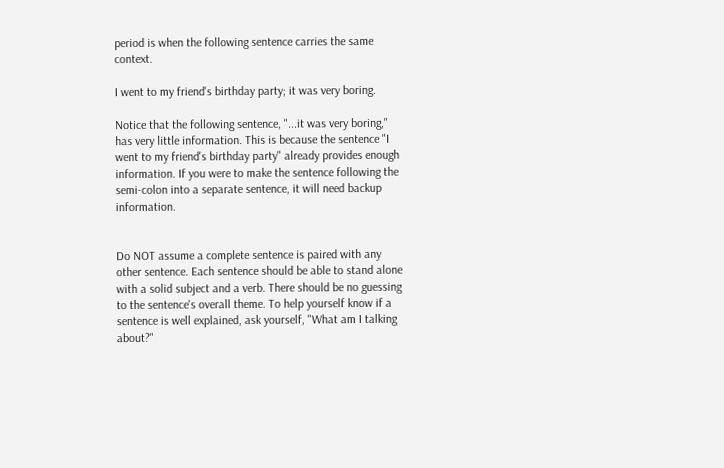period is when the following sentence carries the same context.

I went to my friend's birthday party; it was very boring.

Notice that the following sentence, "...it was very boring," has very little information. This is because the sentence "I went to my friend's birthday party" already provides enough information. If you were to make the sentence following the semi-colon into a separate sentence, it will need backup information.


Do NOT assume a complete sentence is paired with any other sentence. Each sentence should be able to stand alone with a solid subject and a verb. There should be no guessing to the sentence's overall theme. To help yourself know if a sentence is well explained, ask yourself, "What am I talking about?"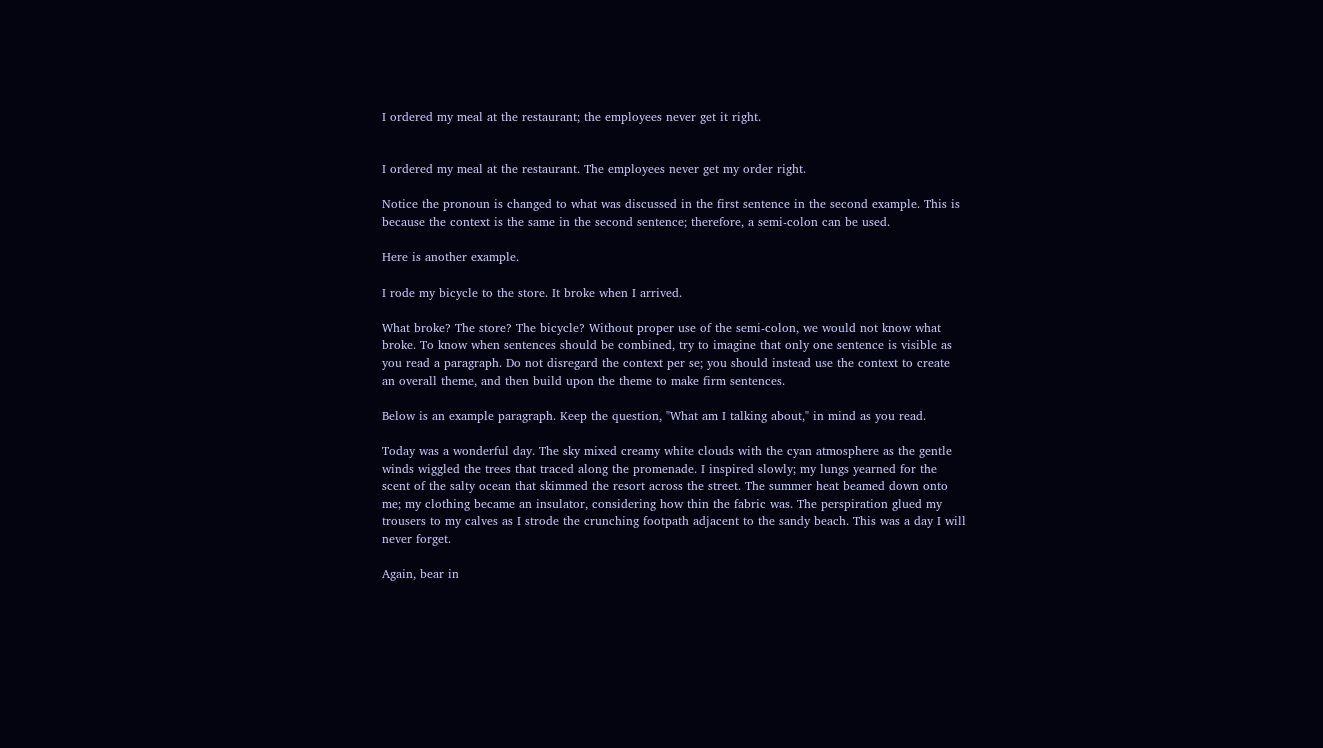I ordered my meal at the restaurant; the employees never get it right.


I ordered my meal at the restaurant. The employees never get my order right.

Notice the pronoun is changed to what was discussed in the first sentence in the second example. This is because the context is the same in the second sentence; therefore, a semi-colon can be used.

Here is another example.

I rode my bicycle to the store. It broke when I arrived.

What broke? The store? The bicycle? Without proper use of the semi-colon, we would not know what broke. To know when sentences should be combined, try to imagine that only one sentence is visible as you read a paragraph. Do not disregard the context per se; you should instead use the context to create an overall theme, and then build upon the theme to make firm sentences.

Below is an example paragraph. Keep the question, "What am I talking about," in mind as you read.

Today was a wonderful day. The sky mixed creamy white clouds with the cyan atmosphere as the gentle winds wiggled the trees that traced along the promenade. I inspired slowly; my lungs yearned for the scent of the salty ocean that skimmed the resort across the street. The summer heat beamed down onto me; my clothing became an insulator, considering how thin the fabric was. The perspiration glued my trousers to my calves as I strode the crunching footpath adjacent to the sandy beach. This was a day I will never forget.

Again, bear in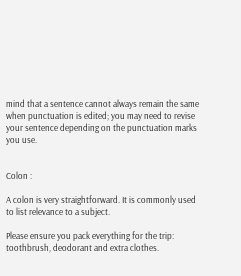mind that a sentence cannot always remain the same when punctuation is edited; you may need to revise your sentence depending on the punctuation marks you use.


Colon :

A colon is very straightforward. It is commonly used to list relevance to a subject.

Please ensure you pack everything for the trip: toothbrush, deodorant and extra clothes.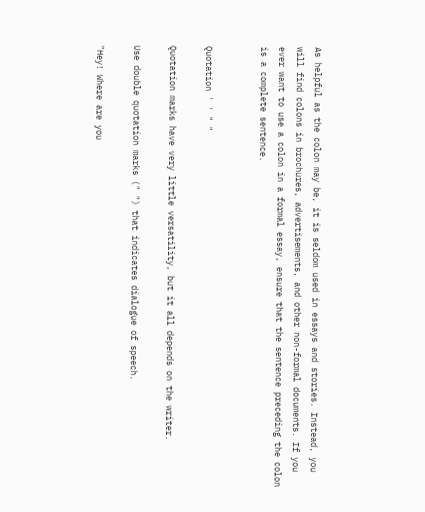As helpful as the colon may be, it is seldom used in essays and stories. Instead, you will find colons in brochures, advertisements, and other non-formal documents. If you ever want to use a colon in a formal essay, ensure that the sentence preceding the colon is a complete sentence.


Quotation ' ' " "

Quotation marks have very little versatility, but it all depends on the writer.

Use double quotation marks (" ") that indicates dialogue of speech.

"Hey! Where are you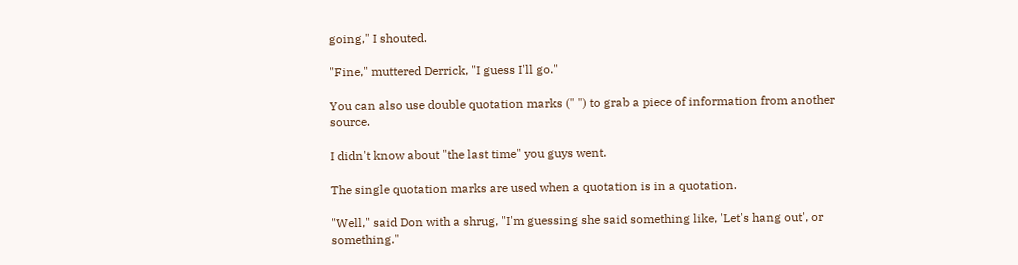going," I shouted.

"Fine," muttered Derrick, "I guess I'll go."

You can also use double quotation marks (" ") to grab a piece of information from another source.

I didn't know about "the last time" you guys went.

The single quotation marks are used when a quotation is in a quotation.

"Well," said Don with a shrug, "I'm guessing she said something like, 'Let's hang out', or something."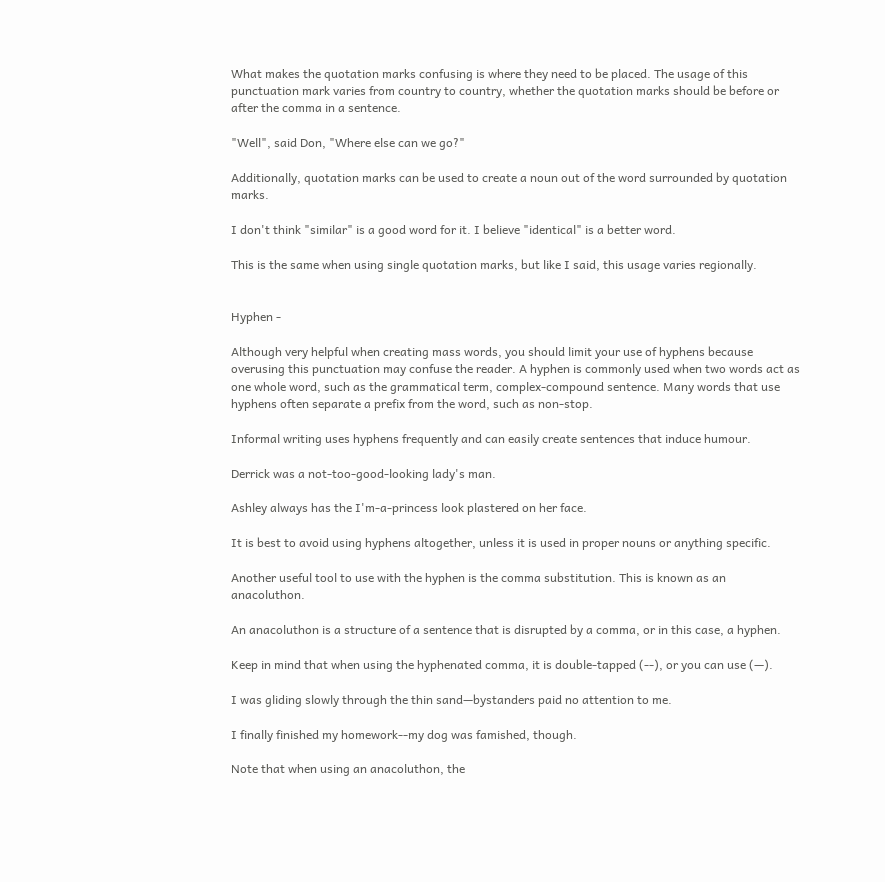What makes the quotation marks confusing is where they need to be placed. The usage of this punctuation mark varies from country to country, whether the quotation marks should be before or after the comma in a sentence.

"Well", said Don, "Where else can we go?"

Additionally, quotation marks can be used to create a noun out of the word surrounded by quotation marks.

I don't think "similar" is a good word for it. I believe "identical" is a better word.

This is the same when using single quotation marks, but like I said, this usage varies regionally.


Hyphen -

Although very helpful when creating mass words, you should limit your use of hyphens because overusing this punctuation may confuse the reader. A hyphen is commonly used when two words act as one whole word, such as the grammatical term, complex-compound sentence. Many words that use hyphens often separate a prefix from the word, such as non-stop.

Informal writing uses hyphens frequently and can easily create sentences that induce humour.

Derrick was a not-too-good-looking lady's man.

Ashley always has the I'm-a-princess look plastered on her face.

It is best to avoid using hyphens altogether, unless it is used in proper nouns or anything specific.

Another useful tool to use with the hyphen is the comma substitution. This is known as an anacoluthon.

An anacoluthon is a structure of a sentence that is disrupted by a comma, or in this case, a hyphen.

Keep in mind that when using the hyphenated comma, it is double-tapped (--), or you can use (—).

I was gliding slowly through the thin sand—bystanders paid no attention to me.

I finally finished my homework--my dog was famished, though.

Note that when using an anacoluthon, the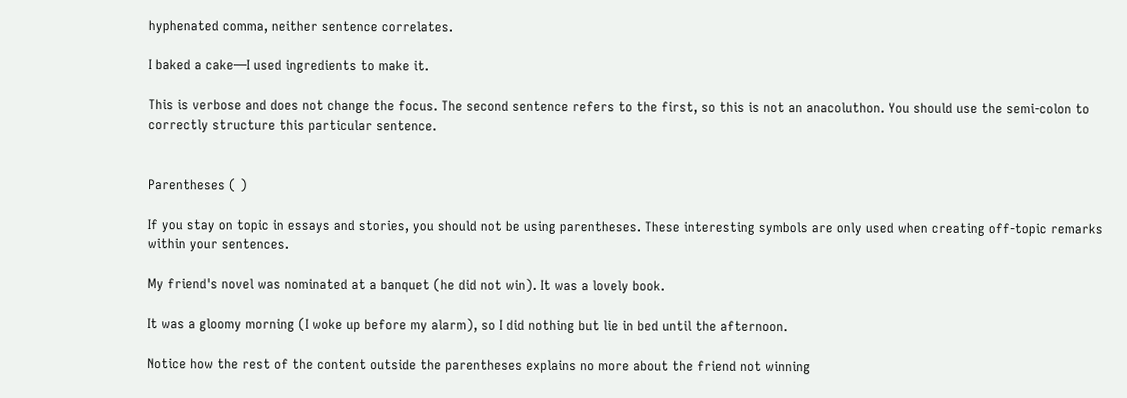hyphenated comma, neither sentence correlates.

I baked a cake—I used ingredients to make it.

This is verbose and does not change the focus. The second sentence refers to the first, so this is not an anacoluthon. You should use the semi-colon to correctly structure this particular sentence.


Parentheses ( )

If you stay on topic in essays and stories, you should not be using parentheses. These interesting symbols are only used when creating off-topic remarks within your sentences.

My friend's novel was nominated at a banquet (he did not win). It was a lovely book.

It was a gloomy morning (I woke up before my alarm), so I did nothing but lie in bed until the afternoon.

Notice how the rest of the content outside the parentheses explains no more about the friend not winning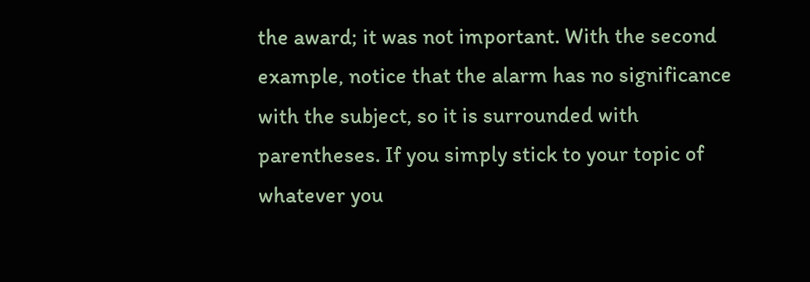the award; it was not important. With the second example, notice that the alarm has no significance with the subject, so it is surrounded with parentheses. If you simply stick to your topic of whatever you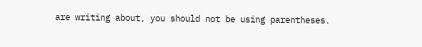are writing about, you should not be using parentheses.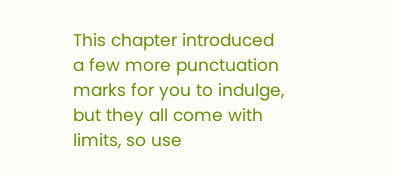This chapter introduced a few more punctuation marks for you to indulge, but they all come with limits, so use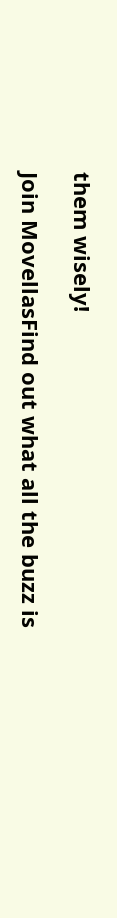them wisely!

Join MovellasFind out what all the buzz is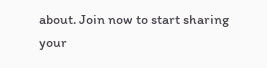about. Join now to start sharing your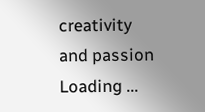creativity and passion
Loading ...